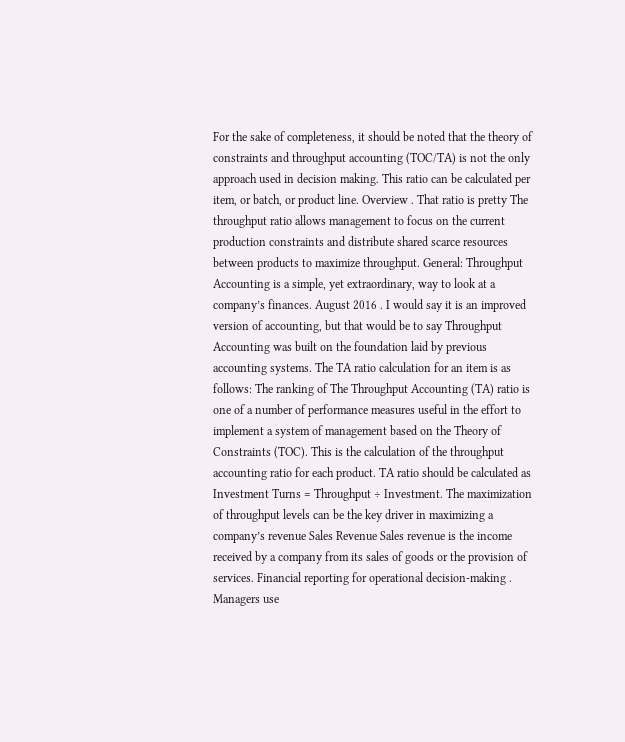For the sake of completeness, it should be noted that the theory of constraints and throughput accounting (TOC/TA) is not the only approach used in decision making. This ratio can be calculated per item, or batch, or product line. Overview . That ratio is pretty The throughput ratio allows management to focus on the current production constraints and distribute shared scarce resources between products to maximize throughput. General: Throughput Accounting is a simple, yet extraordinary, way to look at a company’s finances. August 2016 . I would say it is an improved version of accounting, but that would be to say Throughput Accounting was built on the foundation laid by previous accounting systems. The TA ratio calculation for an item is as follows: The ranking of The Throughput Accounting (TA) ratio is one of a number of performance measures useful in the effort to implement a system of management based on the Theory of Constraints (TOC). This is the calculation of the throughput accounting ratio for each product. TA ratio should be calculated as Investment Turns = Throughput ÷ Investment. The maximization of throughput levels can be the key driver in maximizing a company’s revenue Sales Revenue Sales revenue is the income received by a company from its sales of goods or the provision of services. Financial reporting for operational decision-making . Managers use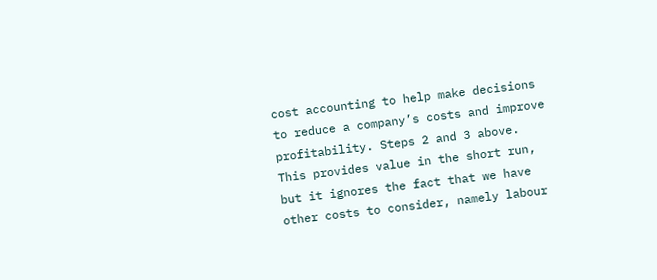cost accounting to help make decisions to reduce a company’s costs and improve profitability. Steps 2 and 3 above. This provides value in the short run, but it ignores the fact that we have other costs to consider, namely labour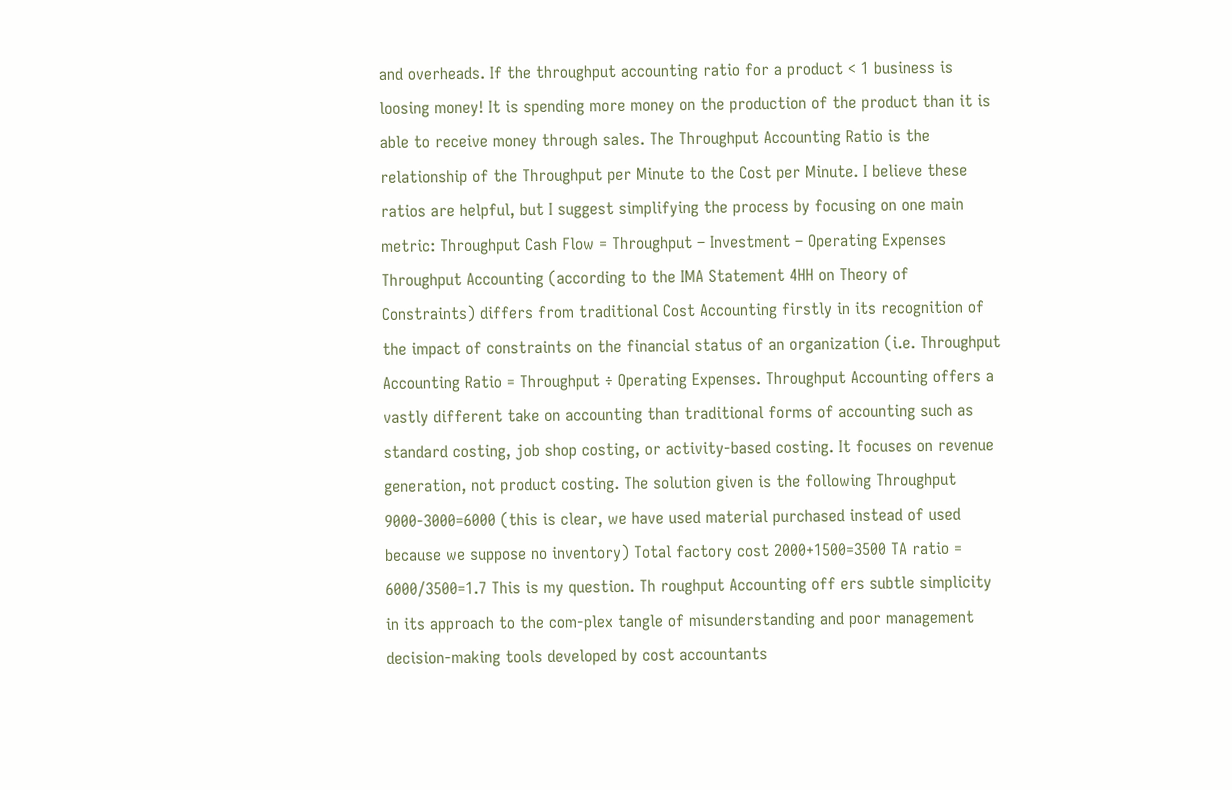and overheads. If the throughput accounting ratio for a product < 1 business is loosing money! It is spending more money on the production of the product than it is able to receive money through sales. The Throughput Accounting Ratio is the relationship of the Throughput per Minute to the Cost per Minute. I believe these ratios are helpful, but I suggest simplifying the process by focusing on one main metric: Throughput Cash Flow = Throughput – Investment – Operating Expenses Throughput Accounting (according to the IMA Statement 4HH on Theory of Constraints) differs from traditional Cost Accounting firstly in its recognition of the impact of constraints on the financial status of an organization (i.e. Throughput Accounting Ratio = Throughput ÷ Operating Expenses. Throughput Accounting offers a vastly different take on accounting than traditional forms of accounting such as standard costing, job shop costing, or activity-based costing. It focuses on revenue generation, not product costing. The solution given is the following Throughput 9000-3000=6000 (this is clear, we have used material purchased instead of used because we suppose no inventory) Total factory cost 2000+1500=3500 TA ratio = 6000/3500=1.7 This is my question. Th roughput Accounting off ers subtle simplicity in its approach to the com-plex tangle of misunderstanding and poor management decision-making tools developed by cost accountants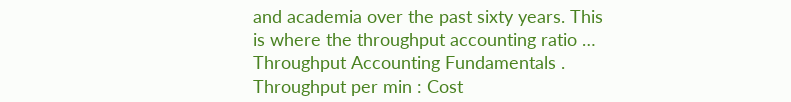and academia over the past sixty years. This is where the throughput accounting ratio … Throughput Accounting Fundamentals . Throughput per min : Cost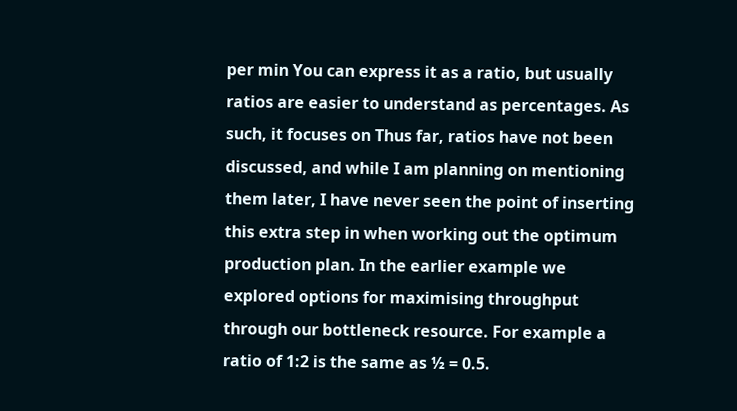per min You can express it as a ratio, but usually ratios are easier to understand as percentages. As such, it focuses on Thus far, ratios have not been discussed, and while I am planning on mentioning them later, I have never seen the point of inserting this extra step in when working out the optimum production plan. In the earlier example we explored options for maximising throughput through our bottleneck resource. For example a ratio of 1:2 is the same as ½ = 0.5.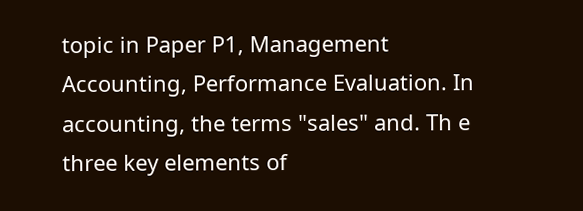topic in Paper P1, Management Accounting, Performance Evaluation. In accounting, the terms "sales" and. Th e three key elements of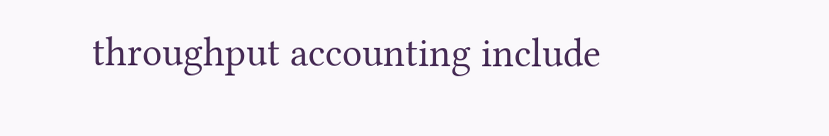throughput accounting include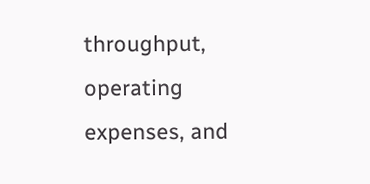throughput, operating expenses, and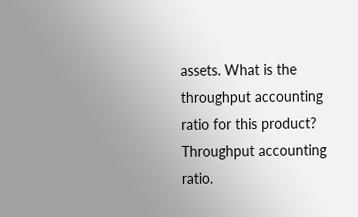assets. What is the throughput accounting ratio for this product? Throughput accounting ratio.